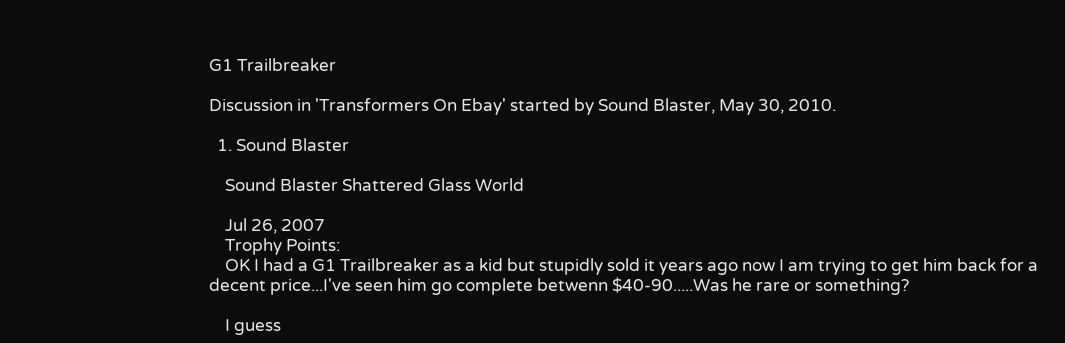G1 Trailbreaker

Discussion in 'Transformers On Ebay' started by Sound Blaster, May 30, 2010.

  1. Sound Blaster

    Sound Blaster Shattered Glass World

    Jul 26, 2007
    Trophy Points:
    OK I had a G1 Trailbreaker as a kid but stupidly sold it years ago now I am trying to get him back for a decent price...I've seen him go complete betwenn $40-90.....Was he rare or something?

    I guess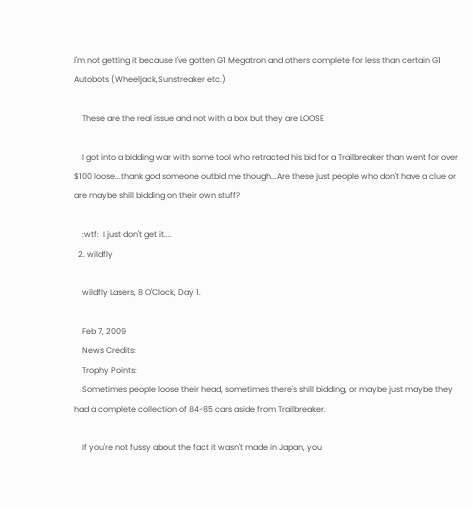I'm not getting it because I've gotten G1 Megatron and others complete for less than certain G1 Autobots (Wheeljack,Sunstreaker etc.)

    These are the real issue and not with a box but they are LOOSE

    I got into a bidding war with some tool who retracted his bid for a Trailbreaker than went for over $100 loose...thank god someone outbid me though...Are these just people who don't have a clue or are maybe shill bidding on their own stuff?

    :wtf:  I just don't get it....
  2. wildfly

    wildfly Lasers, 8 O'Clock, Day 1.

    Feb 7, 2009
    News Credits:
    Trophy Points:
    Sometimes people loose their head, sometimes there's shill bidding, or maybe just maybe they had a complete collection of 84-85 cars aside from Trailbreaker.

    If you're not fussy about the fact it wasn't made in Japan, you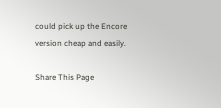could pick up the Encore version cheap and easily.

Share This Page